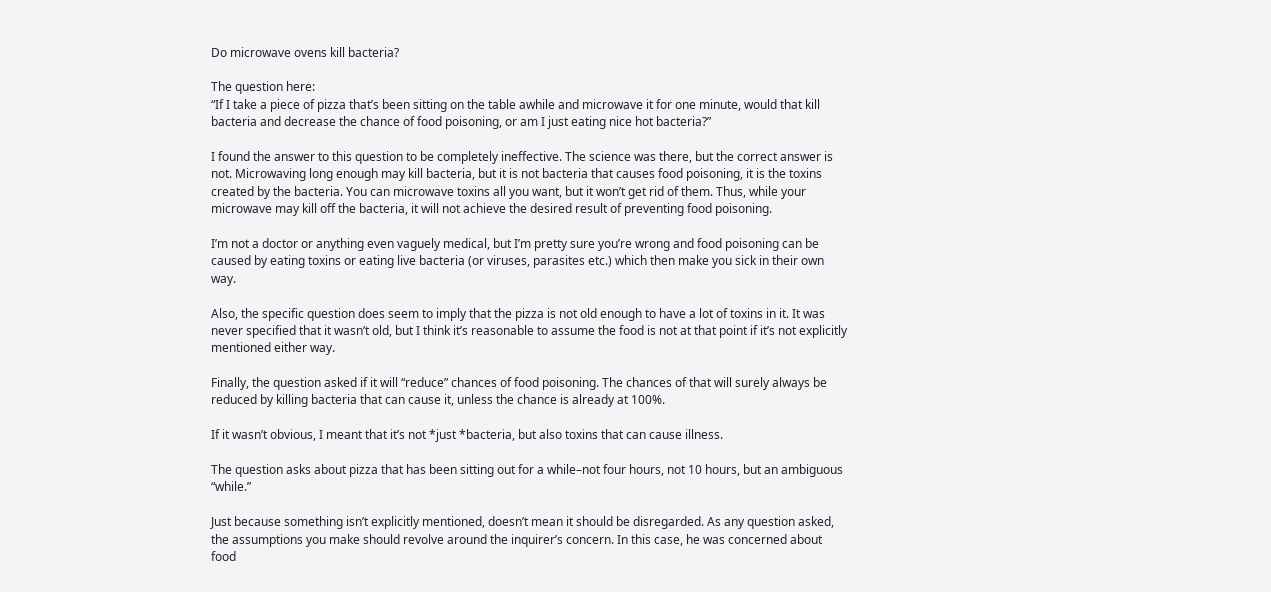Do microwave ovens kill bacteria?

The question here:
“If I take a piece of pizza that’s been sitting on the table awhile and microwave it for one minute, would that kill bacteria and decrease the chance of food poisoning, or am I just eating nice hot bacteria?”

I found the answer to this question to be completely ineffective. The science was there, but the correct answer is not. Microwaving long enough may kill bacteria, but it is not bacteria that causes food poisoning, it is the toxins created by the bacteria. You can microwave toxins all you want, but it won’t get rid of them. Thus, while your microwave may kill off the bacteria, it will not achieve the desired result of preventing food poisoning.

I’m not a doctor or anything even vaguely medical, but I’m pretty sure you’re wrong and food poisoning can be caused by eating toxins or eating live bacteria (or viruses, parasites etc.) which then make you sick in their own way.

Also, the specific question does seem to imply that the pizza is not old enough to have a lot of toxins in it. It was never specified that it wasn’t old, but I think it’s reasonable to assume the food is not at that point if it’s not explicitly mentioned either way.

Finally, the question asked if it will “reduce” chances of food poisoning. The chances of that will surely always be reduced by killing bacteria that can cause it, unless the chance is already at 100%.

If it wasn’t obvious, I meant that it’s not *just *bacteria, but also toxins that can cause illness.

The question asks about pizza that has been sitting out for a while–not four hours, not 10 hours, but an ambiguous “while.”

Just because something isn’t explicitly mentioned, doesn’t mean it should be disregarded. As any question asked, the assumptions you make should revolve around the inquirer’s concern. In this case, he was concerned about food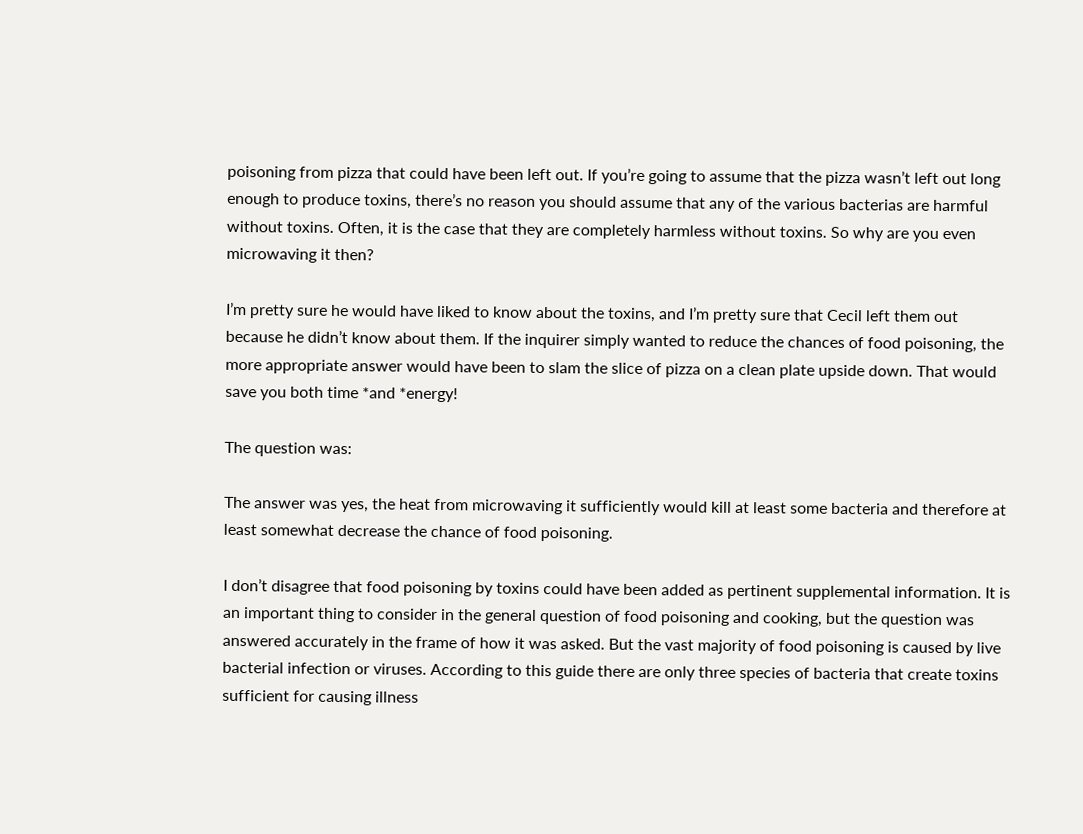poisoning from pizza that could have been left out. If you’re going to assume that the pizza wasn’t left out long enough to produce toxins, there’s no reason you should assume that any of the various bacterias are harmful without toxins. Often, it is the case that they are completely harmless without toxins. So why are you even microwaving it then?

I’m pretty sure he would have liked to know about the toxins, and I’m pretty sure that Cecil left them out because he didn’t know about them. If the inquirer simply wanted to reduce the chances of food poisoning, the more appropriate answer would have been to slam the slice of pizza on a clean plate upside down. That would save you both time *and *energy!

The question was:

The answer was yes, the heat from microwaving it sufficiently would kill at least some bacteria and therefore at least somewhat decrease the chance of food poisoning.

I don’t disagree that food poisoning by toxins could have been added as pertinent supplemental information. It is an important thing to consider in the general question of food poisoning and cooking, but the question was answered accurately in the frame of how it was asked. But the vast majority of food poisoning is caused by live bacterial infection or viruses. According to this guide there are only three species of bacteria that create toxins sufficient for causing illness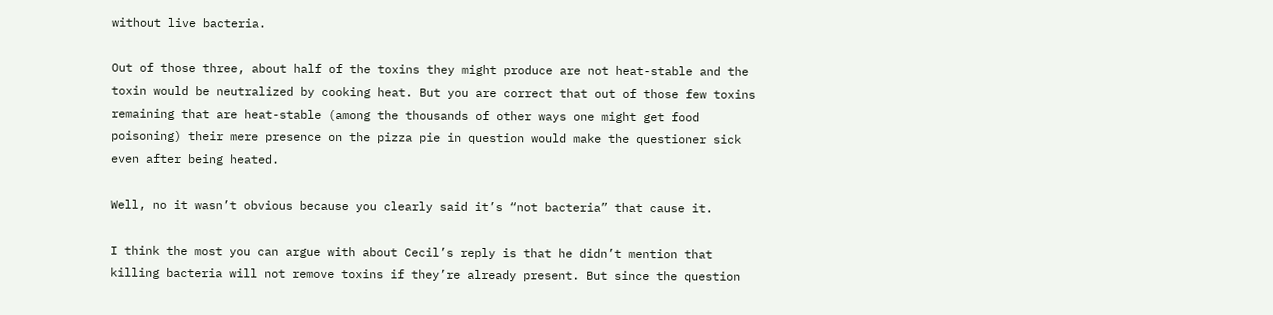without live bacteria.

Out of those three, about half of the toxins they might produce are not heat-stable and the toxin would be neutralized by cooking heat. But you are correct that out of those few toxins remaining that are heat-stable (among the thousands of other ways one might get food poisoning) their mere presence on the pizza pie in question would make the questioner sick even after being heated.

Well, no it wasn’t obvious because you clearly said it’s “not bacteria” that cause it.

I think the most you can argue with about Cecil’s reply is that he didn’t mention that killing bacteria will not remove toxins if they’re already present. But since the question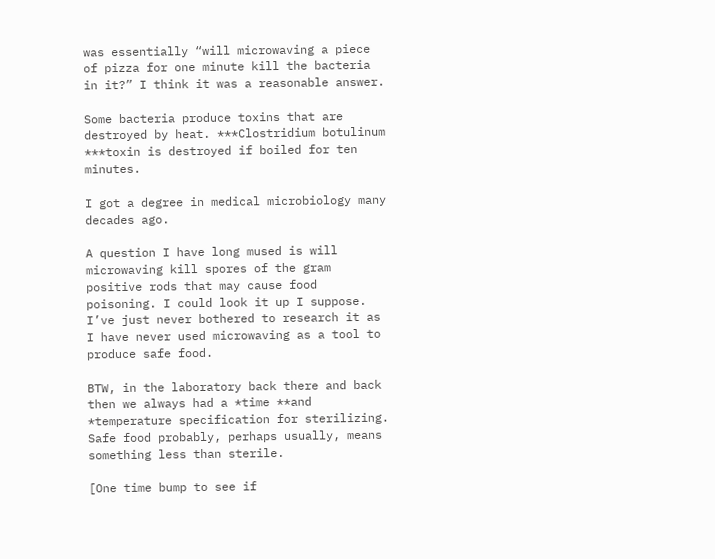was essentially “will microwaving a piece of pizza for one minute kill the bacteria in it?” I think it was a reasonable answer.

Some bacteria produce toxins that are destroyed by heat. ***Clostridium botulinum ***toxin is destroyed if boiled for ten minutes.

I got a degree in medical microbiology many decades ago.

A question I have long mused is will microwaving kill spores of the gram positive rods that may cause food poisoning. I could look it up I suppose. I’ve just never bothered to research it as I have never used microwaving as a tool to produce safe food.

BTW, in the laboratory back there and back then we always had a *time **and *temperature specification for sterilizing. Safe food probably, perhaps usually, means something less than sterile.

[One time bump to see if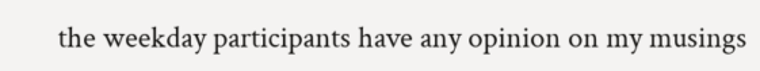the weekday participants have any opinion on my musings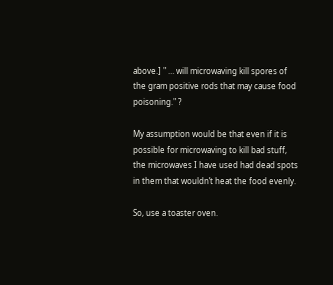above.] " … will microwaving kill spores of the gram positive rods that may cause food poisoning." ?

My assumption would be that even if it is possible for microwaving to kill bad stuff, the microwaves I have used had dead spots in them that wouldn’t heat the food evenly.

So, use a toaster oven.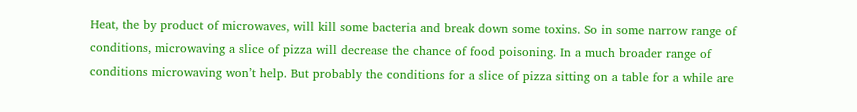Heat, the by product of microwaves, will kill some bacteria and break down some toxins. So in some narrow range of conditions, microwaving a slice of pizza will decrease the chance of food poisoning. In a much broader range of conditions microwaving won’t help. But probably the conditions for a slice of pizza sitting on a table for a while are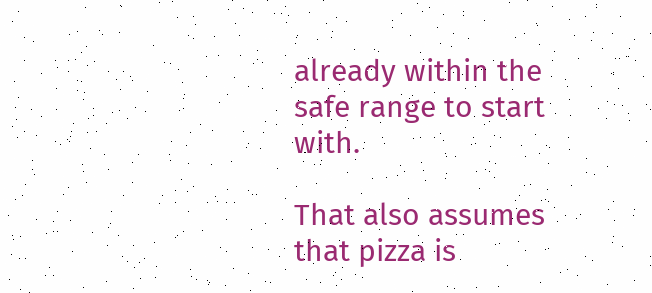already within the safe range to start with.

That also assumes that pizza is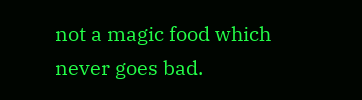not a magic food which never goes bad.